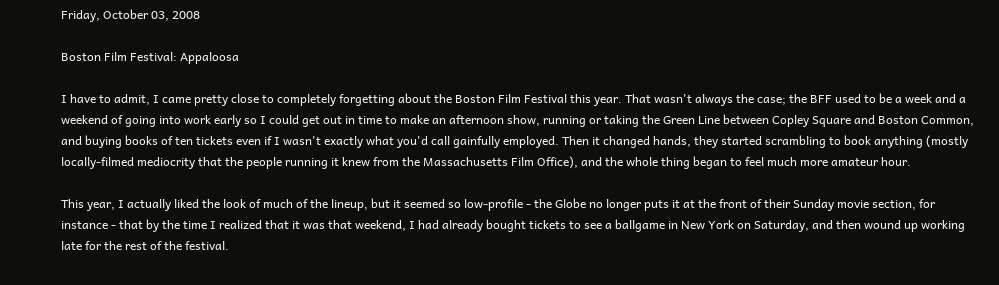Friday, October 03, 2008

Boston Film Festival: Appaloosa

I have to admit, I came pretty close to completely forgetting about the Boston Film Festival this year. That wasn't always the case; the BFF used to be a week and a weekend of going into work early so I could get out in time to make an afternoon show, running or taking the Green Line between Copley Square and Boston Common, and buying books of ten tickets even if I wasn't exactly what you'd call gainfully employed. Then it changed hands, they started scrambling to book anything (mostly locally-filmed mediocrity that the people running it knew from the Massachusetts Film Office), and the whole thing began to feel much more amateur hour.

This year, I actually liked the look of much of the lineup, but it seemed so low-profile - the Globe no longer puts it at the front of their Sunday movie section, for instance - that by the time I realized that it was that weekend, I had already bought tickets to see a ballgame in New York on Saturday, and then wound up working late for the rest of the festival.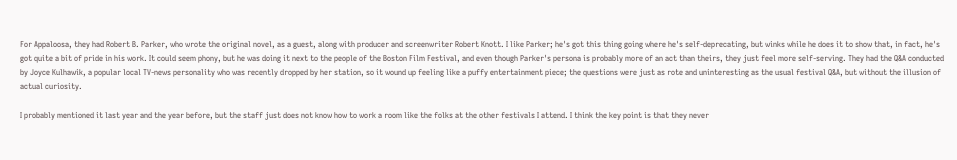For Appaloosa, they had Robert B. Parker, who wrote the original novel, as a guest, along with producer and screenwriter Robert Knott. I like Parker; he's got this thing going where he's self-deprecating, but winks while he does it to show that, in fact, he's got quite a bit of pride in his work. It could seem phony, but he was doing it next to the people of the Boston Film Festival, and even though Parker's persona is probably more of an act than theirs, they just feel more self-serving. They had the Q&A conducted by Joyce Kulhawik, a popular local TV-news personality who was recently dropped by her station, so it wound up feeling like a puffy entertainment piece; the questions were just as rote and uninteresting as the usual festival Q&A, but without the illusion of actual curiosity.

I probably mentioned it last year and the year before, but the staff just does not know how to work a room like the folks at the other festivals I attend. I think the key point is that they never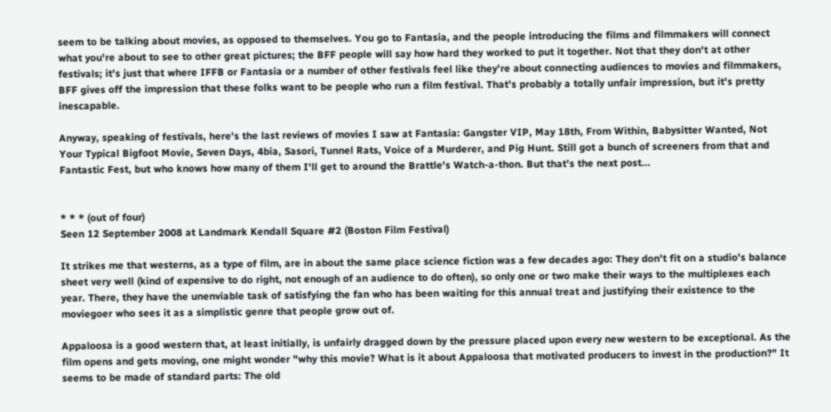seem to be talking about movies, as opposed to themselves. You go to Fantasia, and the people introducing the films and filmmakers will connect what you're about to see to other great pictures; the BFF people will say how hard they worked to put it together. Not that they don't at other festivals; it's just that where IFFB or Fantasia or a number of other festivals feel like they're about connecting audiences to movies and filmmakers, BFF gives off the impression that these folks want to be people who run a film festival. That's probably a totally unfair impression, but it's pretty inescapable.

Anyway, speaking of festivals, here's the last reviews of movies I saw at Fantasia: Gangster VIP, May 18th, From Within, Babysitter Wanted, Not Your Typical Bigfoot Movie, Seven Days, 4bia, Sasori, Tunnel Rats, Voice of a Murderer, and Pig Hunt. Still got a bunch of screeners from that and Fantastic Fest, but who knows how many of them I'll get to around the Brattle's Watch-a-thon. But that's the next post...


* * * (out of four)
Seen 12 September 2008 at Landmark Kendall Square #2 (Boston Film Festival)

It strikes me that westerns, as a type of film, are in about the same place science fiction was a few decades ago: They don't fit on a studio's balance sheet very well (kind of expensive to do right, not enough of an audience to do often), so only one or two make their ways to the multiplexes each year. There, they have the unenviable task of satisfying the fan who has been waiting for this annual treat and justifying their existence to the moviegoer who sees it as a simplistic genre that people grow out of.

Appaloosa is a good western that, at least initially, is unfairly dragged down by the pressure placed upon every new western to be exceptional. As the film opens and gets moving, one might wonder "why this movie? What is it about Appaloosa that motivated producers to invest in the production?" It seems to be made of standard parts: The old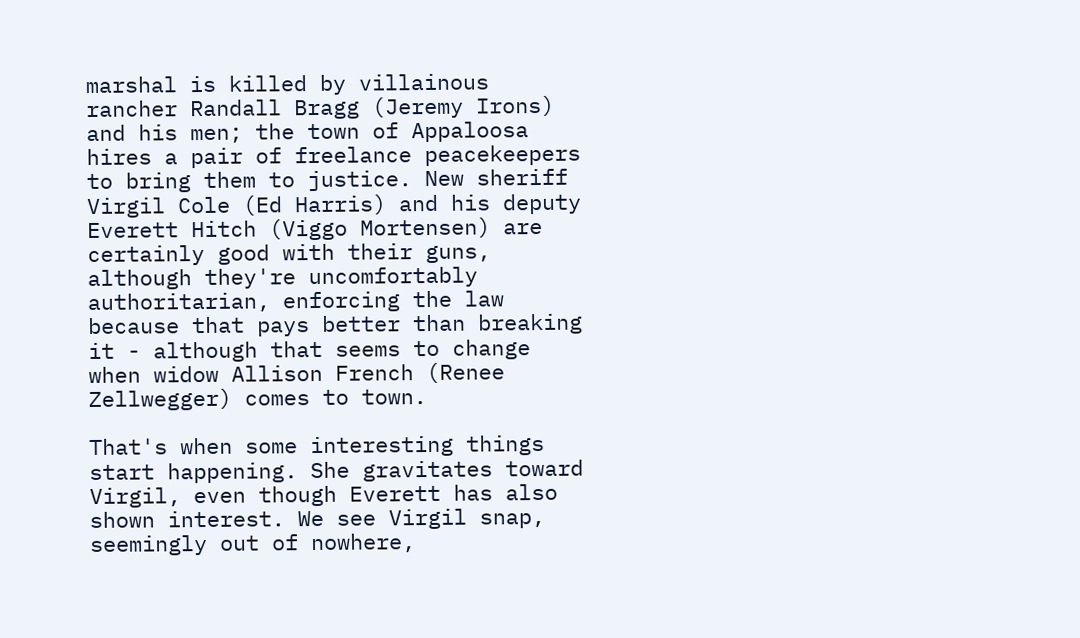marshal is killed by villainous rancher Randall Bragg (Jeremy Irons) and his men; the town of Appaloosa hires a pair of freelance peacekeepers to bring them to justice. New sheriff Virgil Cole (Ed Harris) and his deputy Everett Hitch (Viggo Mortensen) are certainly good with their guns, although they're uncomfortably authoritarian, enforcing the law because that pays better than breaking it - although that seems to change when widow Allison French (Renee Zellwegger) comes to town.

That's when some interesting things start happening. She gravitates toward Virgil, even though Everett has also shown interest. We see Virgil snap, seemingly out of nowhere,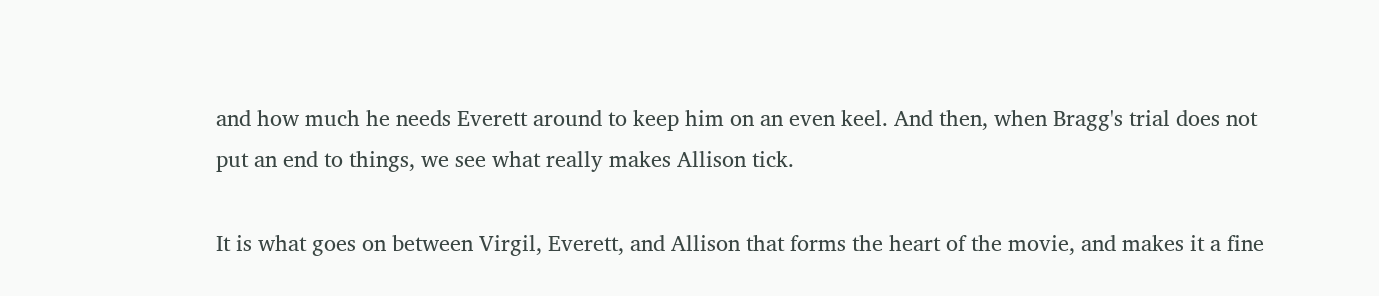and how much he needs Everett around to keep him on an even keel. And then, when Bragg's trial does not put an end to things, we see what really makes Allison tick.

It is what goes on between Virgil, Everett, and Allison that forms the heart of the movie, and makes it a fine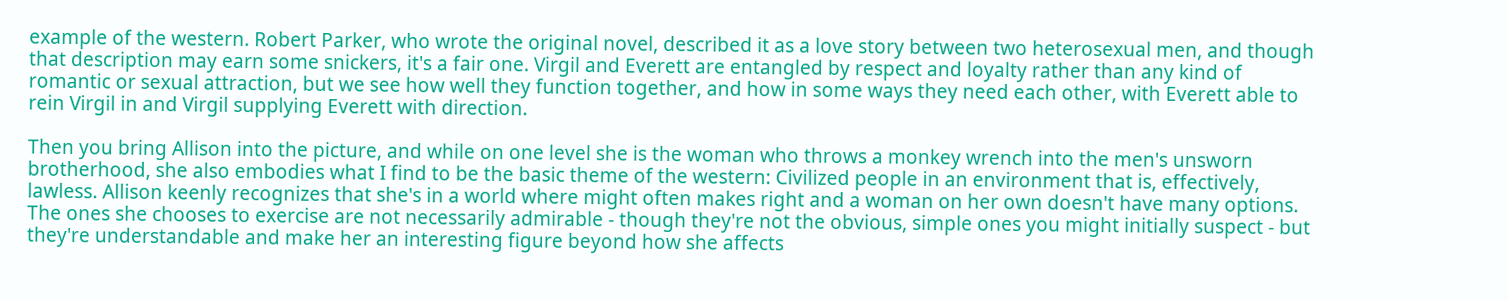example of the western. Robert Parker, who wrote the original novel, described it as a love story between two heterosexual men, and though that description may earn some snickers, it's a fair one. Virgil and Everett are entangled by respect and loyalty rather than any kind of romantic or sexual attraction, but we see how well they function together, and how in some ways they need each other, with Everett able to rein Virgil in and Virgil supplying Everett with direction.

Then you bring Allison into the picture, and while on one level she is the woman who throws a monkey wrench into the men's unsworn brotherhood, she also embodies what I find to be the basic theme of the western: Civilized people in an environment that is, effectively, lawless. Allison keenly recognizes that she's in a world where might often makes right and a woman on her own doesn't have many options. The ones she chooses to exercise are not necessarily admirable - though they're not the obvious, simple ones you might initially suspect - but they're understandable and make her an interesting figure beyond how she affects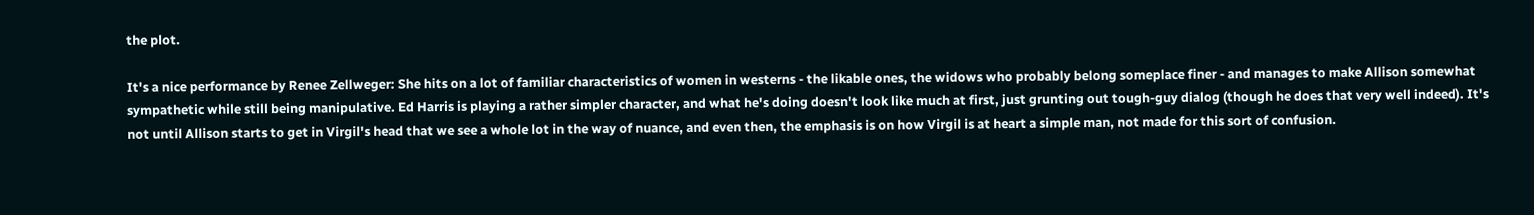the plot.

It's a nice performance by Renee Zellweger: She hits on a lot of familiar characteristics of women in westerns - the likable ones, the widows who probably belong someplace finer - and manages to make Allison somewhat sympathetic while still being manipulative. Ed Harris is playing a rather simpler character, and what he's doing doesn't look like much at first, just grunting out tough-guy dialog (though he does that very well indeed). It's not until Allison starts to get in Virgil's head that we see a whole lot in the way of nuance, and even then, the emphasis is on how Virgil is at heart a simple man, not made for this sort of confusion.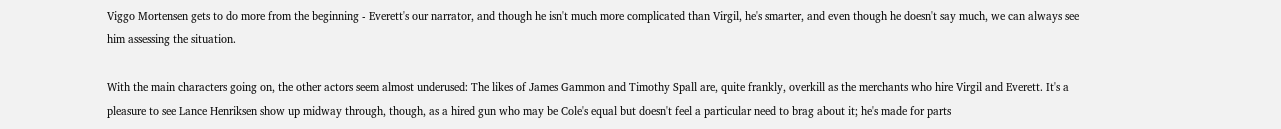Viggo Mortensen gets to do more from the beginning - Everett's our narrator, and though he isn't much more complicated than Virgil, he's smarter, and even though he doesn't say much, we can always see him assessing the situation.

With the main characters going on, the other actors seem almost underused: The likes of James Gammon and Timothy Spall are, quite frankly, overkill as the merchants who hire Virgil and Everett. It's a pleasure to see Lance Henriksen show up midway through, though, as a hired gun who may be Cole's equal but doesn't feel a particular need to brag about it; he's made for parts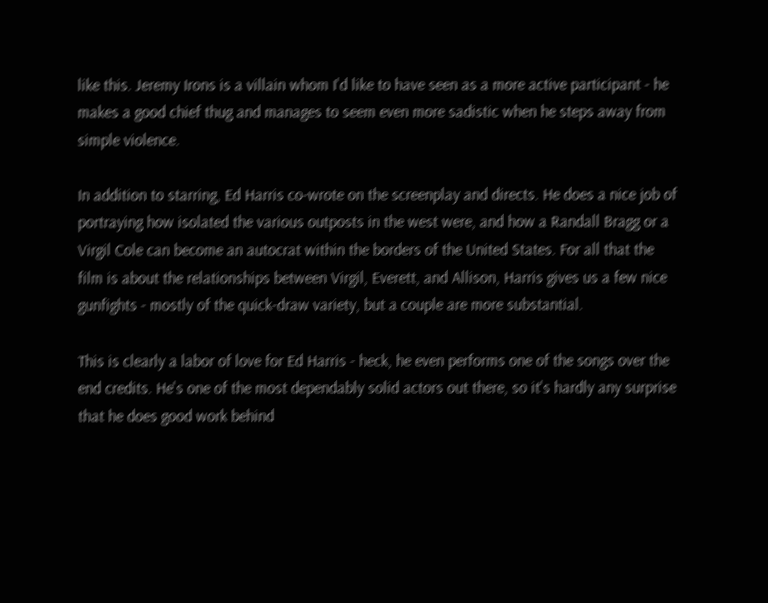like this. Jeremy Irons is a villain whom I'd like to have seen as a more active participant - he makes a good chief thug and manages to seem even more sadistic when he steps away from simple violence.

In addition to starring, Ed Harris co-wrote on the screenplay and directs. He does a nice job of portraying how isolated the various outposts in the west were, and how a Randall Bragg or a Virgil Cole can become an autocrat within the borders of the United States. For all that the film is about the relationships between Virgil, Everett, and Allison, Harris gives us a few nice gunfights - mostly of the quick-draw variety, but a couple are more substantial.

This is clearly a labor of love for Ed Harris - heck, he even performs one of the songs over the end credits. He's one of the most dependably solid actors out there, so it's hardly any surprise that he does good work behind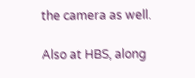the camera as well.

Also at HBS, along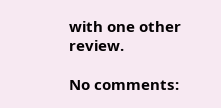with one other review.

No comments: